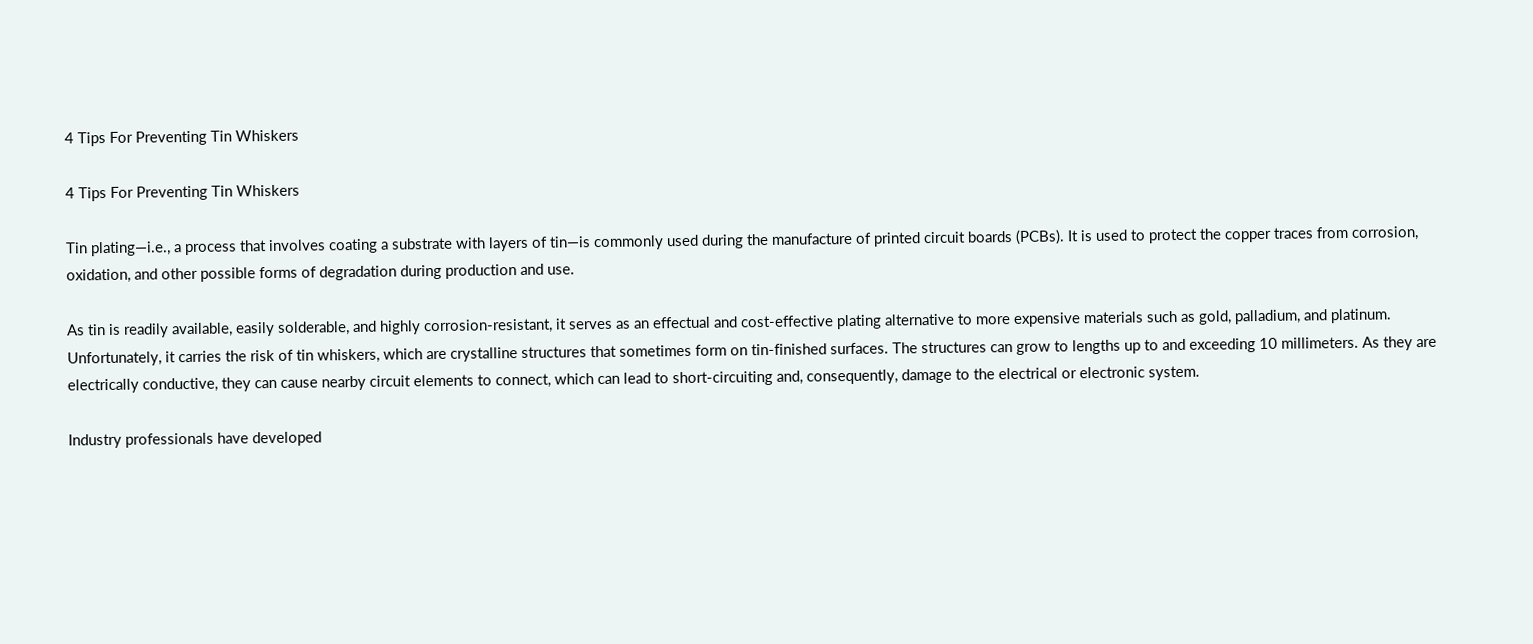4 Tips For Preventing Tin Whiskers

4 Tips For Preventing Tin Whiskers

Tin plating—i.e., a process that involves coating a substrate with layers of tin—is commonly used during the manufacture of printed circuit boards (PCBs). It is used to protect the copper traces from corrosion, oxidation, and other possible forms of degradation during production and use.

As tin is readily available, easily solderable, and highly corrosion-resistant, it serves as an effectual and cost-effective plating alternative to more expensive materials such as gold, palladium, and platinum. Unfortunately, it carries the risk of tin whiskers, which are crystalline structures that sometimes form on tin-finished surfaces. The structures can grow to lengths up to and exceeding 10 millimeters. As they are electrically conductive, they can cause nearby circuit elements to connect, which can lead to short-circuiting and, consequently, damage to the electrical or electronic system.

Industry professionals have developed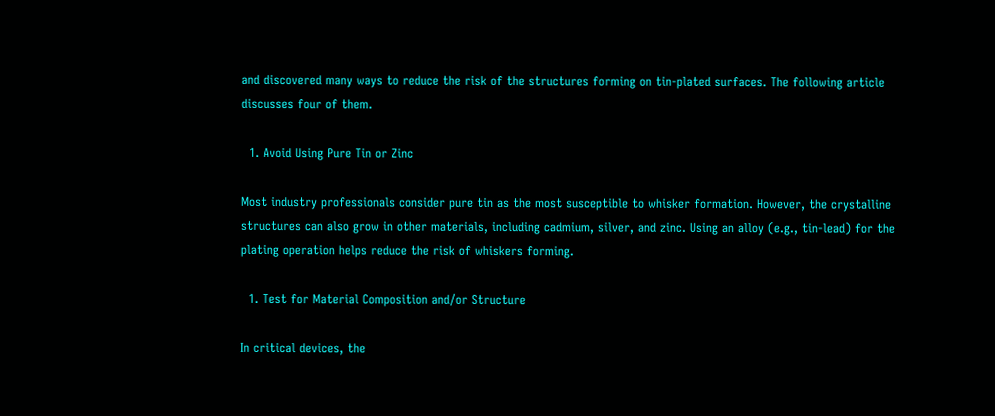and discovered many ways to reduce the risk of the structures forming on tin-plated surfaces. The following article discusses four of them.

  1. Avoid Using Pure Tin or Zinc

Most industry professionals consider pure tin as the most susceptible to whisker formation. However, the crystalline structures can also grow in other materials, including cadmium, silver, and zinc. Using an alloy (e.g., tin-lead) for the plating operation helps reduce the risk of whiskers forming.

  1. Test for Material Composition and/or Structure

In critical devices, the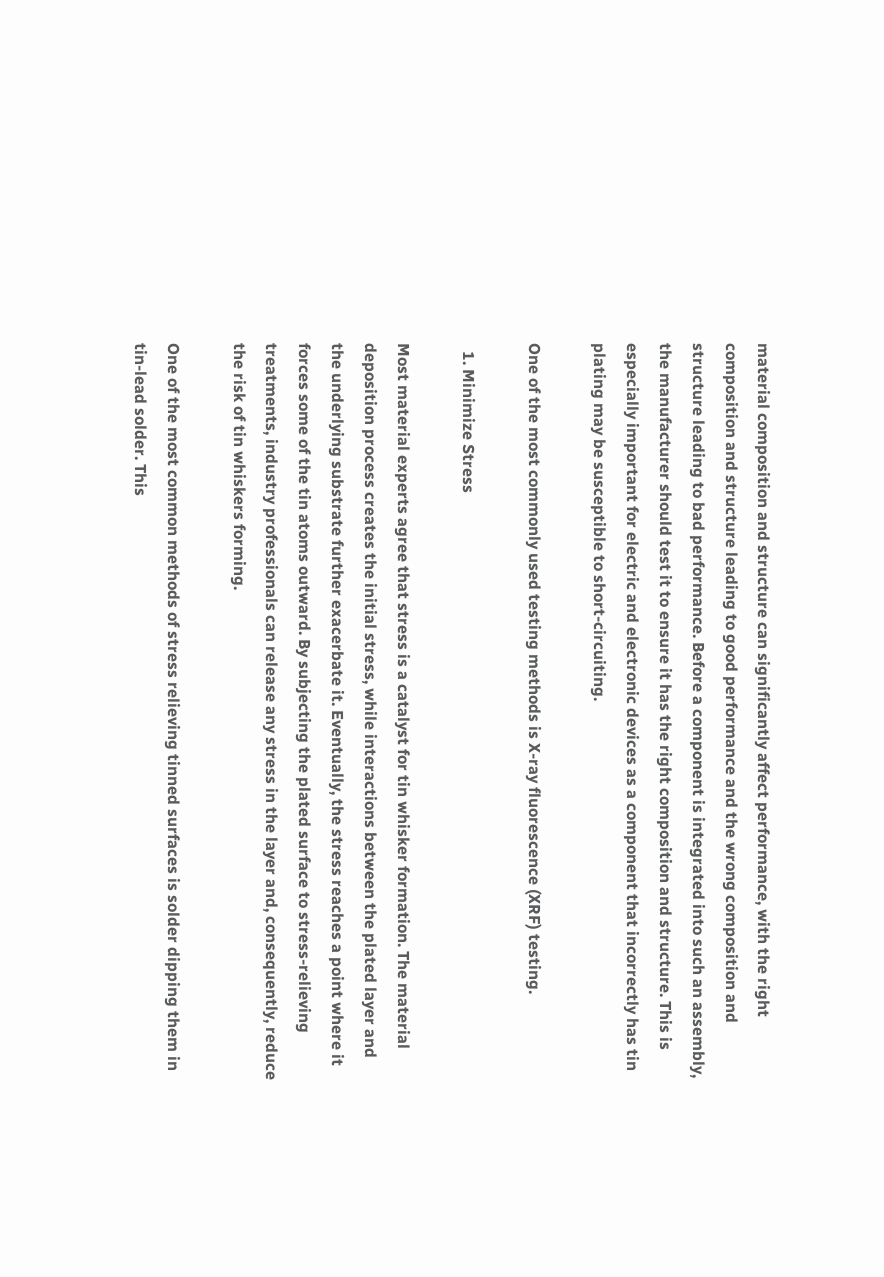material composition and structure can significantly affect performance, with the right composition and structure leading to good performance and the wrong composition and structure leading to bad performance. Before a component is integrated into such an assembly, the manufacturer should test it to ensure it has the right composition and structure. This is especially important for electric and electronic devices as a component that incorrectly has tin plating may be susceptible to short-circuiting.

One of the most commonly used testing methods is X-ray fluorescence (XRF) testing.

  1. Minimize Stress

Most material experts agree that stress is a catalyst for tin whisker formation. The material deposition process creates the initial stress, while interactions between the plated layer and the underlying substrate further exacerbate it. Eventually, the stress reaches a point where it forces some of the tin atoms outward. By subjecting the plated surface to stress-relieving treatments, industry professionals can release any stress in the layer and, consequently, reduce the risk of tin whiskers forming.

One of the most common methods of stress relieving tinned surfaces is solder dipping them in tin-lead solder. This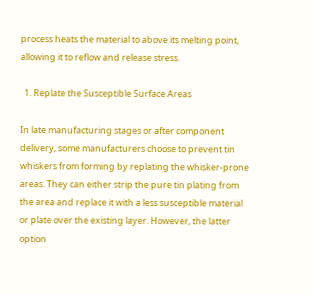process heats the material to above its melting point, allowing it to reflow and release stress.

  1. Replate the Susceptible Surface Areas

In late manufacturing stages or after component delivery, some manufacturers choose to prevent tin whiskers from forming by replating the whisker-prone areas. They can either strip the pure tin plating from the area and replace it with a less susceptible material or plate over the existing layer. However, the latter option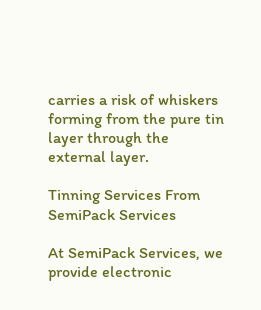carries a risk of whiskers forming from the pure tin layer through the external layer.

Tinning Services From SemiPack Services

At SemiPack Services, we provide electronic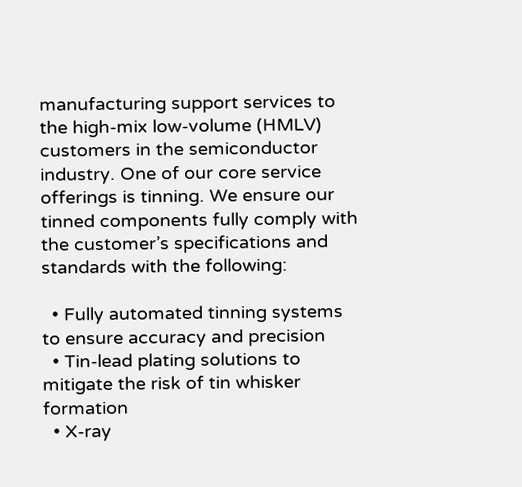manufacturing support services to the high-mix low-volume (HMLV) customers in the semiconductor industry. One of our core service offerings is tinning. We ensure our tinned components fully comply with the customer’s specifications and standards with the following:

  • Fully automated tinning systems to ensure accuracy and precision
  • Tin-lead plating solutions to mitigate the risk of tin whisker formation
  • X-ray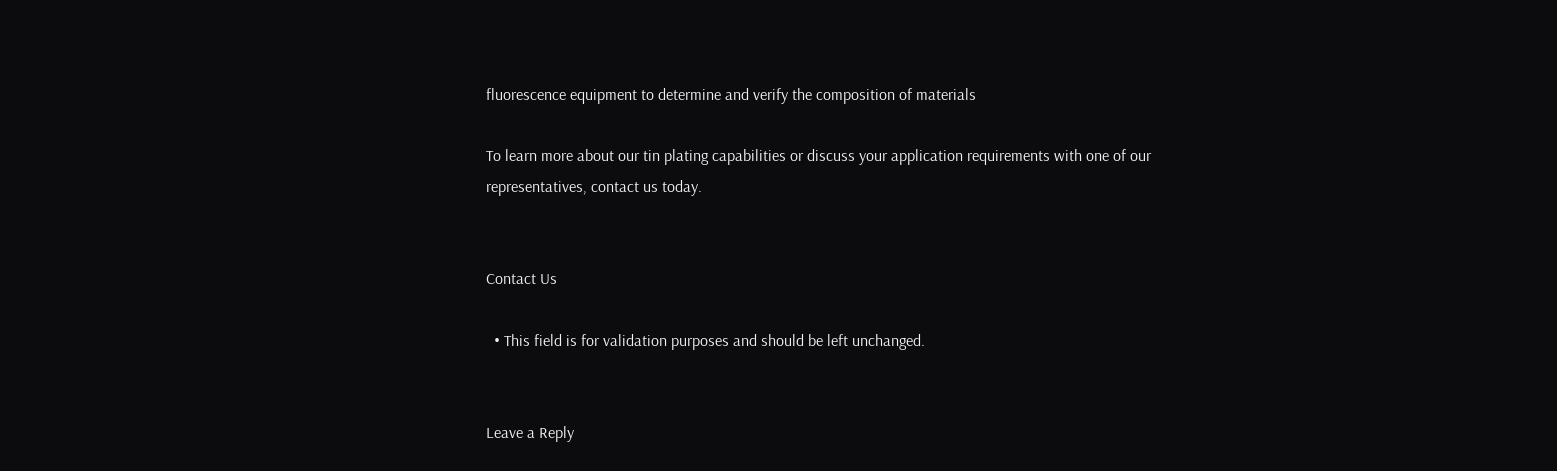fluorescence equipment to determine and verify the composition of materials

To learn more about our tin plating capabilities or discuss your application requirements with one of our representatives, contact us today.


Contact Us

  • This field is for validation purposes and should be left unchanged.


Leave a Reply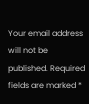Your email address will not be published. Required fields are marked *